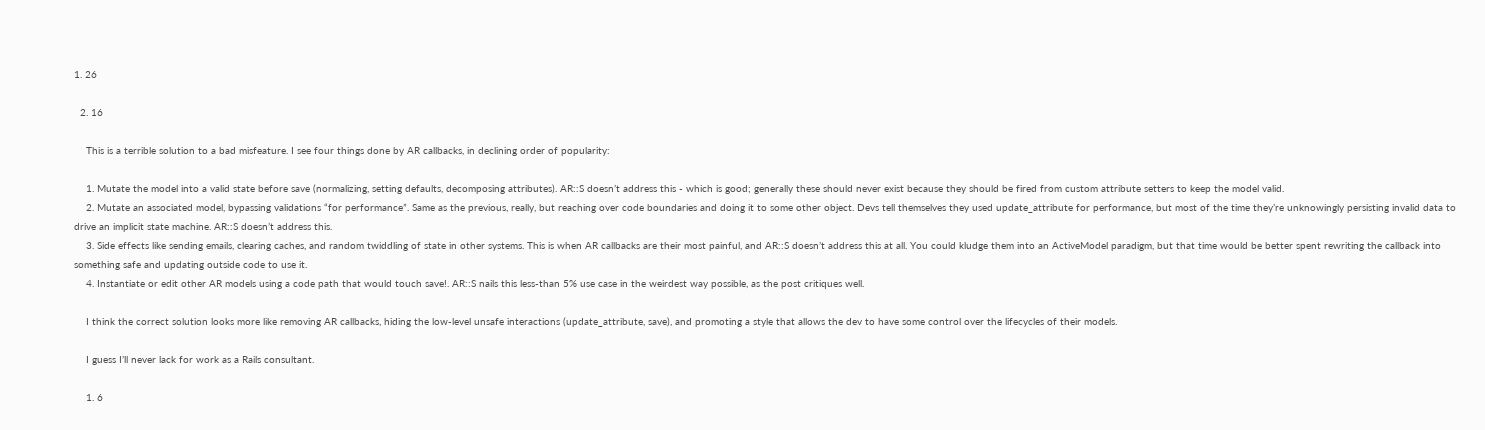1. 26

  2. 16

    This is a terrible solution to a bad misfeature. I see four things done by AR callbacks, in declining order of popularity:

    1. Mutate the model into a valid state before save (normalizing, setting defaults, decomposing attributes). AR::S doesn’t address this - which is good; generally these should never exist because they should be fired from custom attribute setters to keep the model valid.
    2. Mutate an associated model, bypassing validations “for performance”. Same as the previous, really, but reaching over code boundaries and doing it to some other object. Devs tell themselves they used update_attribute for performance, but most of the time they’re unknowingly persisting invalid data to drive an implicit state machine. AR::S doesn’t address this.
    3. Side effects like sending emails, clearing caches, and random twiddling of state in other systems. This is when AR callbacks are their most painful, and AR::S doesn’t address this at all. You could kludge them into an ActiveModel paradigm, but that time would be better spent rewriting the callback into something safe and updating outside code to use it.
    4. Instantiate or edit other AR models using a code path that would touch save!. AR::S nails this less-than 5% use case in the weirdest way possible, as the post critiques well.

    I think the correct solution looks more like removing AR callbacks, hiding the low-level unsafe interactions (update_attribute, save), and promoting a style that allows the dev to have some control over the lifecycles of their models.

    I guess I’ll never lack for work as a Rails consultant.

    1. 6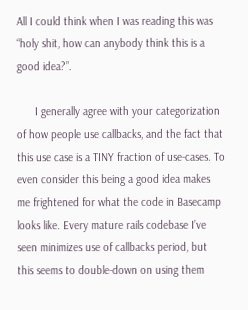All I could think when I was reading this was “holy shit, how can anybody think this is a good idea?”.

      I generally agree with your categorization of how people use callbacks, and the fact that this use case is a TINY fraction of use-cases. To even consider this being a good idea makes me frightened for what the code in Basecamp looks like. Every mature rails codebase I’ve seen minimizes use of callbacks period, but this seems to double-down on using them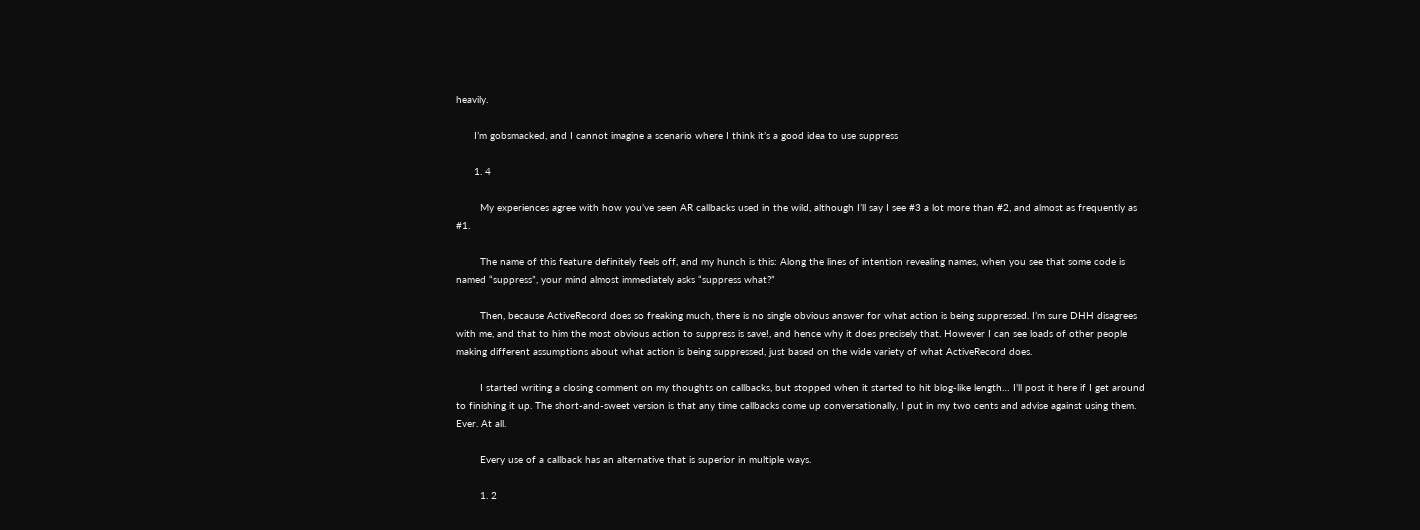heavily.

      I’m gobsmacked, and I cannot imagine a scenario where I think it’s a good idea to use suppress

      1. 4

        My experiences agree with how you’ve seen AR callbacks used in the wild, although I’ll say I see #3 a lot more than #2, and almost as frequently as #1.

        The name of this feature definitely feels off, and my hunch is this: Along the lines of intention revealing names, when you see that some code is named “suppress”, your mind almost immediately asks “suppress what?”

        Then, because ActiveRecord does so freaking much, there is no single obvious answer for what action is being suppressed. I’m sure DHH disagrees with me, and that to him the most obvious action to suppress is save!, and hence why it does precisely that. However I can see loads of other people making different assumptions about what action is being suppressed, just based on the wide variety of what ActiveRecord does.

        I started writing a closing comment on my thoughts on callbacks, but stopped when it started to hit blog-like length… I’ll post it here if I get around to finishing it up. The short-and-sweet version is that any time callbacks come up conversationally, I put in my two cents and advise against using them. Ever. At all.

        Every use of a callback has an alternative that is superior in multiple ways.

        1. 2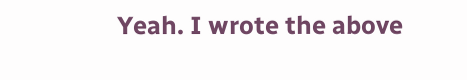Yeah. I wrote the above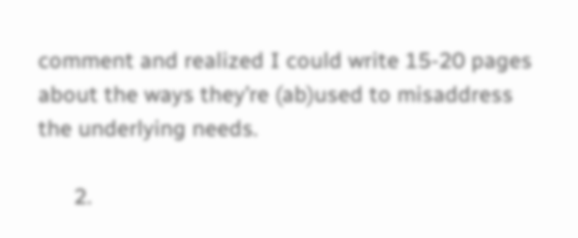comment and realized I could write 15-20 pages about the ways they’re (ab)used to misaddress the underlying needs.

      2.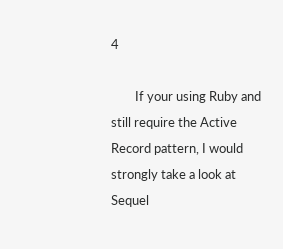4

        If your using Ruby and still require the Active Record pattern, I would strongly take a look at Sequel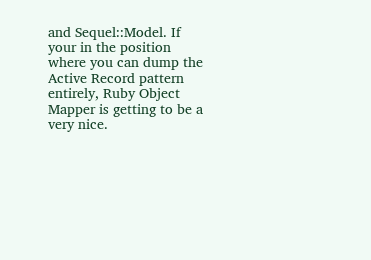and Sequel::Model. If your in the position where you can dump the Active Record pattern entirely, Ruby Object Mapper is getting to be a very nice.